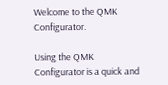Welcome to the QMK Configurator.

Using the QMK Configurator is a quick and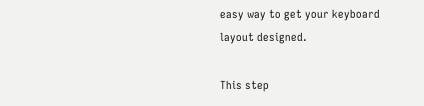easy way to get your keyboard layout designed.

This step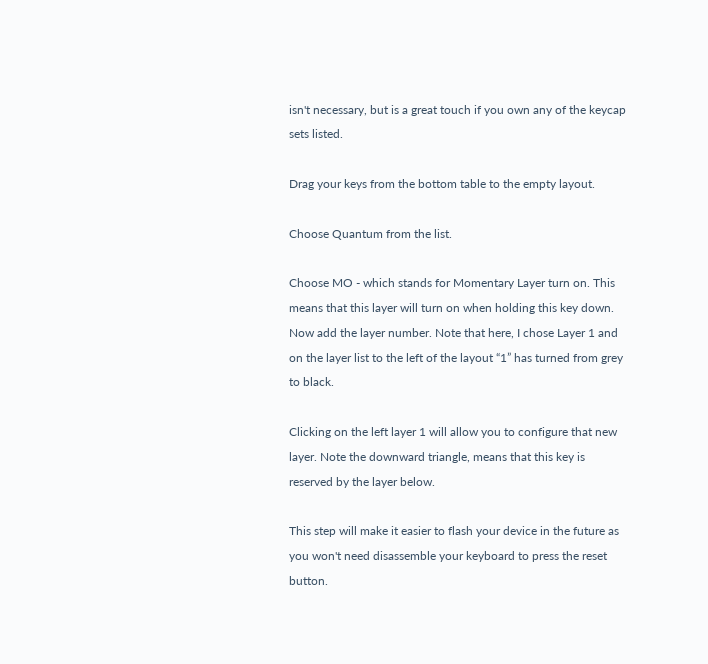isn't necessary, but is a great touch if you own any of the keycap sets listed.

Drag your keys from the bottom table to the empty layout.

Choose Quantum from the list.

Choose MO - which stands for Momentary Layer turn on. This means that this layer will turn on when holding this key down. Now add the layer number. Note that here, I chose Layer 1 and on the layer list to the left of the layout “1” has turned from grey to black.

Clicking on the left layer 1 will allow you to configure that new layer. Note the downward triangle, means that this key is reserved by the layer below.

This step will make it easier to flash your device in the future as you won't need disassemble your keyboard to press the reset button.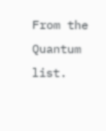From the Quantum list.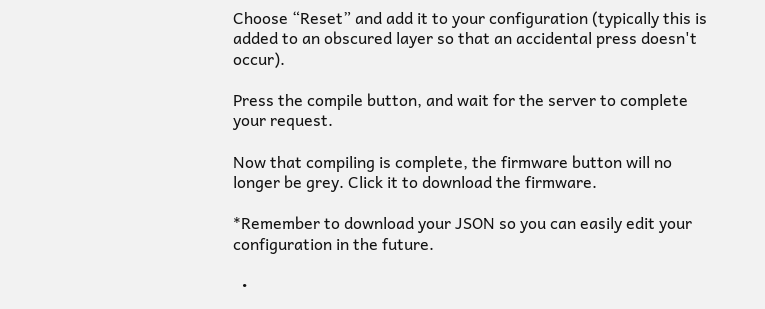Choose “Reset” and add it to your configuration (typically this is added to an obscured layer so that an accidental press doesn't occur).

Press the compile button, and wait for the server to complete your request.

Now that compiling is complete, the firmware button will no longer be grey. Click it to download the firmware.

*Remember to download your JSON so you can easily edit your configuration in the future.

  •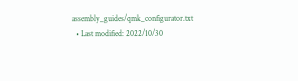assembly_guides/qmk_configurator.txt
  • Last modified: 2022/10/30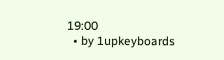19:00
  • by 1upkeyboards